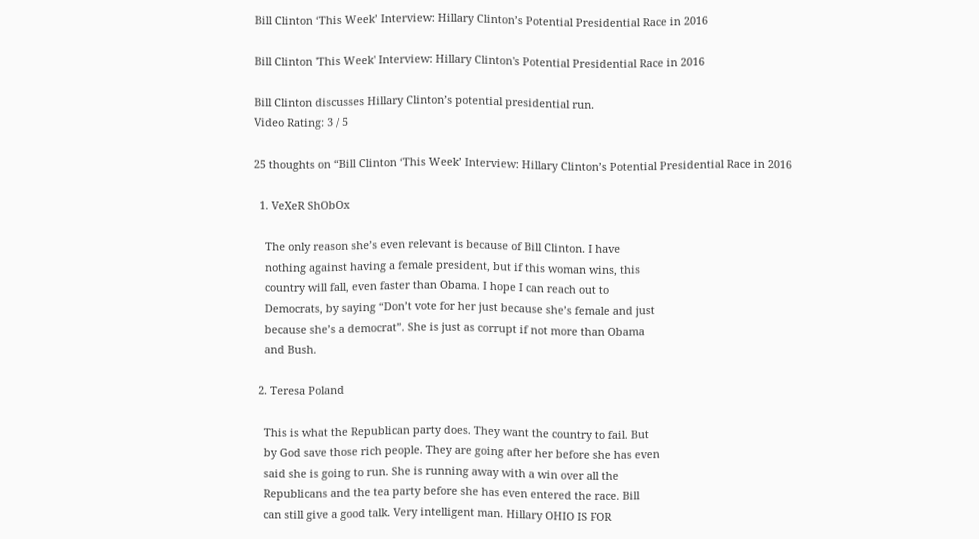Bill Clinton ‘This Week’ Interview: Hillary Clinton’s Potential Presidential Race in 2016

Bill Clinton 'This Week' Interview: Hillary Clinton's Potential Presidential Race in 2016

Bill Clinton discusses Hillary Clinton’s potential presidential run.
Video Rating: 3 / 5

25 thoughts on “Bill Clinton ‘This Week’ Interview: Hillary Clinton’s Potential Presidential Race in 2016

  1. VeXeR ShObOx

    The only reason she’s even relevant is because of Bill Clinton. I have
    nothing against having a female president, but if this woman wins, this
    country will fall, even faster than Obama. I hope I can reach out to
    Democrats, by saying “Don’t vote for her just because she’s female and just
    because she’s a democrat”. She is just as corrupt if not more than Obama
    and Bush.

  2. Teresa Poland

    This is what the Republican party does. They want the country to fail. But
    by God save those rich people. They are going after her before she has even
    said she is going to run. She is running away with a win over all the
    Republicans and the tea party before she has even entered the race. Bill
    can still give a good talk. Very intelligent man. Hillary OHIO IS FOR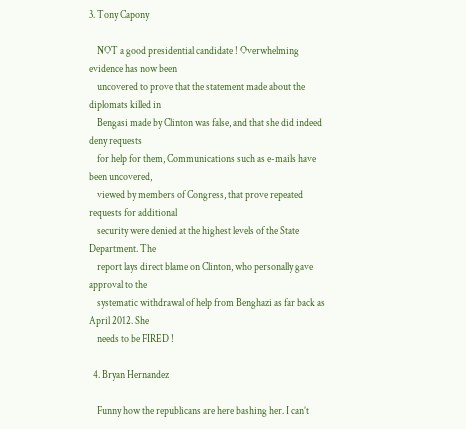3. Tony Capony

    NOT a good presidential candidate ! Overwhelming evidence has now been
    uncovered to prove that the statement made about the diplomats killed in
    Bengasi made by Clinton was false, and that she did indeed deny requests
    for help for them, Communications such as e-mails have been uncovered,
    viewed by members of Congress, that prove repeated requests for additional
    security were denied at the highest levels of the State Department. The
    report lays direct blame on Clinton, who personally gave approval to the
    systematic withdrawal of help from Benghazi as far back as April 2012. She
    needs to be FIRED !

  4. Bryan Hernandez

    Funny how the republicans are here bashing her. I can’t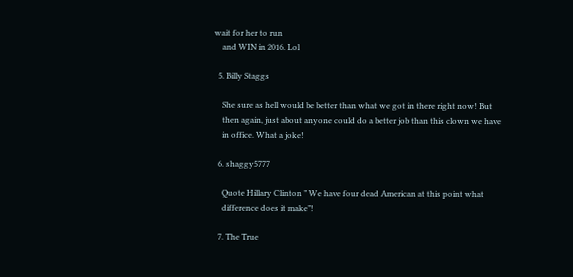wait for her to run
    and WIN in 2016. Lol

  5. Billy Staggs

    She sure as hell would be better than what we got in there right now! But
    then again, just about anyone could do a better job than this clown we have
    in office. What a joke!

  6. shaggy5777

    Quote Hillary Clinton ” We have four dead American at this point what
    difference does it make”!

  7. The True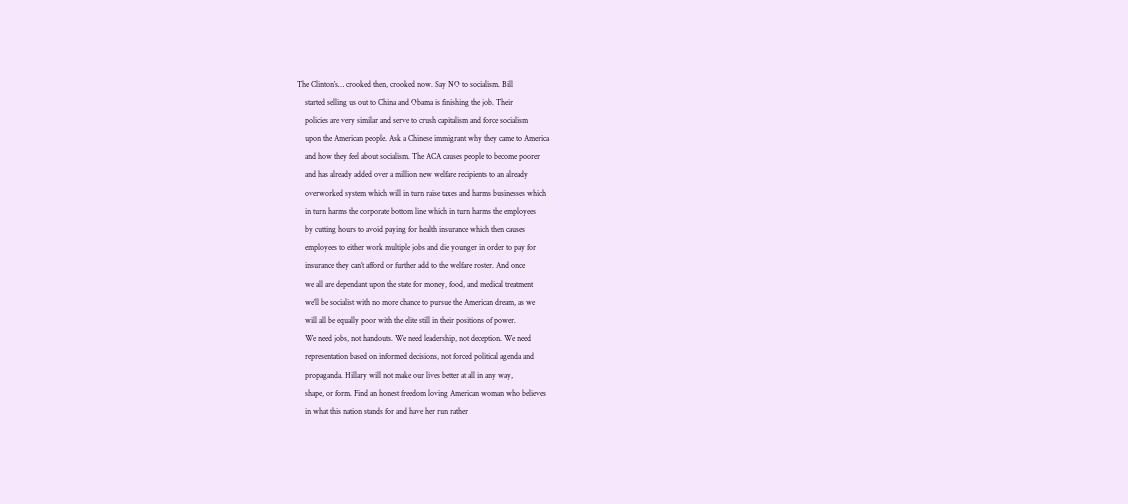The Clinton’s… crooked then, crooked now. Say NO to socialism. Bill
    started selling us out to China and Obama is finishing the job. Their
    policies are very similar and serve to crush capitalism and force socialism
    upon the American people. Ask a Chinese immigrant why they came to America
    and how they feel about socialism. The ACA causes people to become poorer
    and has already added over a million new welfare recipients to an already
    overworked system which will in turn raise taxes and harms businesses which
    in turn harms the corporate bottom line which in turn harms the employees
    by cutting hours to avoid paying for health insurance which then causes
    employees to either work multiple jobs and die younger in order to pay for
    insurance they can’t afford or further add to the welfare roster. And once
    we all are dependant upon the state for money, food, and medical treatment
    we’ll be socialist with no more chance to pursue the American dream, as we
    will all be equally poor with the elite still in their positions of power.
    We need jobs, not handouts. We need leadership, not deception. We need
    representation based on informed decisions, not forced political agenda and
    propaganda. Hillary will not make our lives better at all in any way,
    shape, or form. Find an honest freedom loving American woman who believes
    in what this nation stands for and have her run rather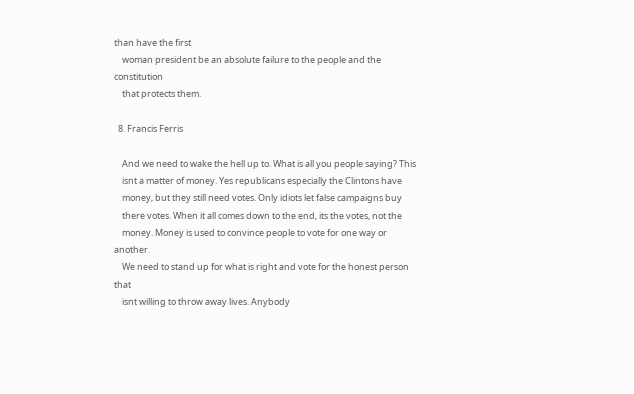than have the first
    woman president be an absolute failure to the people and the constitution
    that protects them.

  8. Francis Ferris

    And we need to wake the hell up to. What is all you people saying? This
    isnt a matter of money. Yes republicans especially the Clintons have
    money, but they still need votes. Only idiots let false campaigns buy
    there votes. When it all comes down to the end, its the votes, not the
    money. Money is used to convince people to vote for one way or another.
    We need to stand up for what is right and vote for the honest person that
    isnt willing to throw away lives. Anybody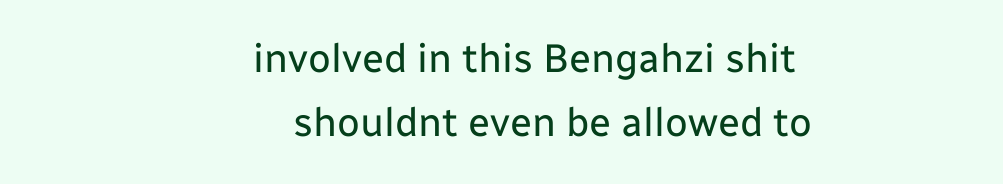involved in this Bengahzi shit
    shouldnt even be allowed to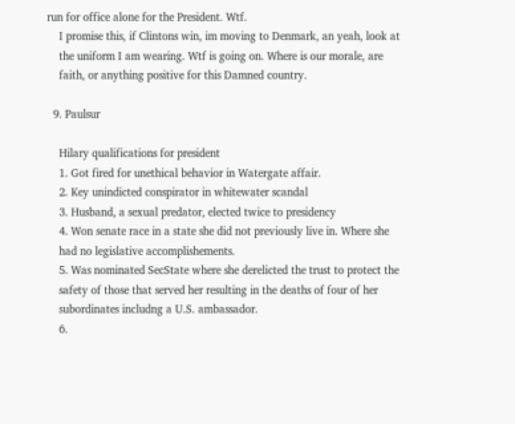run for office alone for the President. Wtf.
    I promise this, if Clintons win, im moving to Denmark, an yeah, look at
    the uniform I am wearing. Wtf is going on. Where is our morale, are
    faith, or anything positive for this Damned country.

  9. Paulsur

    Hilary qualifications for president
    1. Got fired for unethical behavior in Watergate affair.
    2. Key unindicted conspirator in whitewater scandal
    3. Husband, a sexual predator, elected twice to presidency
    4. Won senate race in a state she did not previously live in. Where she
    had no legislative accomplishements.
    5. Was nominated SecState where she derelicted the trust to protect the
    safety of those that served her resulting in the deaths of four of her
    subordinates includng a U.S. ambassador.
    6.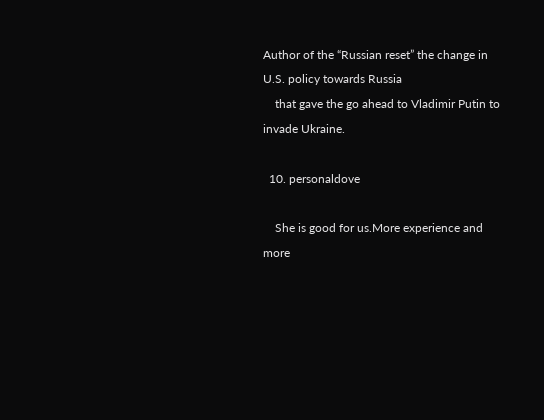Author of the “Russian reset” the change in U.S. policy towards Russia
    that gave the go ahead to Vladimir Putin to invade Ukraine.

  10. personaldove

    She is good for us.More experience and more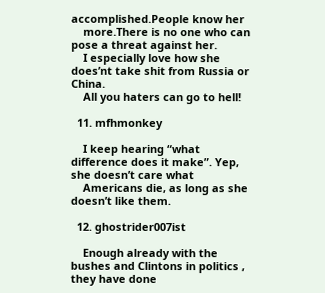accomplished.People know her
    more.There is no one who can pose a threat against her.
    I especially love how she does’nt take shit from Russia or China.
    All you haters can go to hell!

  11. mfhmonkey

    I keep hearing “what difference does it make”. Yep, she doesn’t care what
    Americans die, as long as she doesn’t like them.

  12. ghostrider007ist

    Enough already with the bushes and Clintons in politics , they have done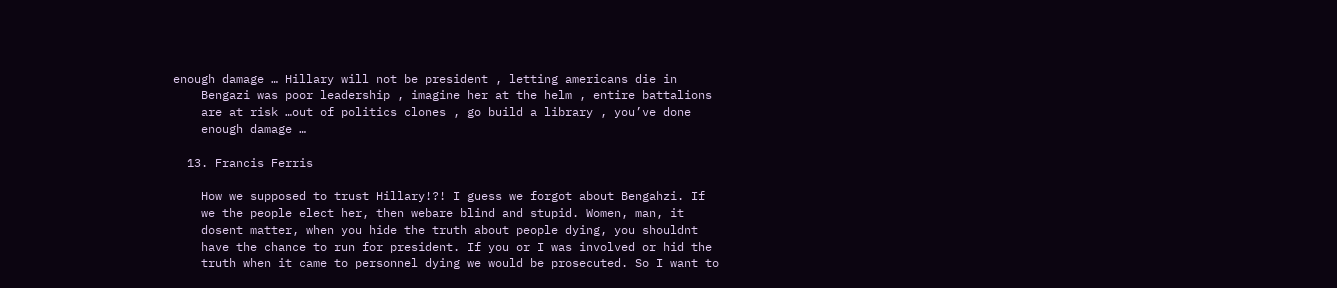enough damage … Hillary will not be president , letting americans die in
    Bengazi was poor leadership , imagine her at the helm , entire battalions
    are at risk …out of politics clones , go build a library , you’ve done
    enough damage …

  13. Francis Ferris

    How we supposed to trust Hillary!?! I guess we forgot about Bengahzi. If
    we the people elect her, then webare blind and stupid. Women, man, it
    dosent matter, when you hide the truth about people dying, you shouldnt
    have the chance to run for president. If you or I was involved or hid the
    truth when it came to personnel dying we would be prosecuted. So I want to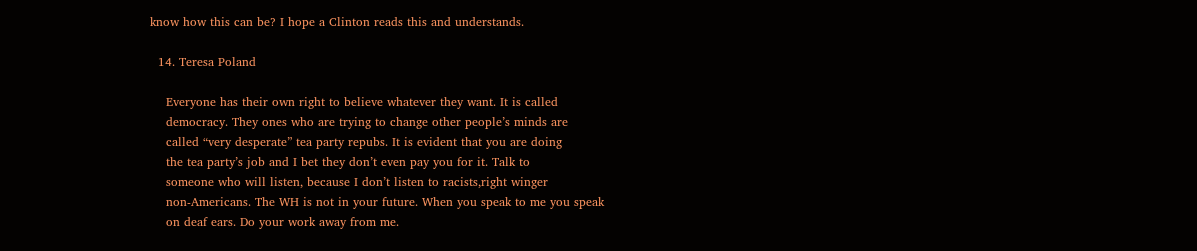know how this can be? I hope a Clinton reads this and understands.

  14. Teresa Poland

    Everyone has their own right to believe whatever they want. It is called
    democracy. They ones who are trying to change other people’s minds are
    called “very desperate” tea party repubs. It is evident that you are doing
    the tea party’s job and I bet they don’t even pay you for it. Talk to
    someone who will listen, because I don’t listen to racists,right winger
    non-Americans. The WH is not in your future. When you speak to me you speak
    on deaf ears. Do your work away from me.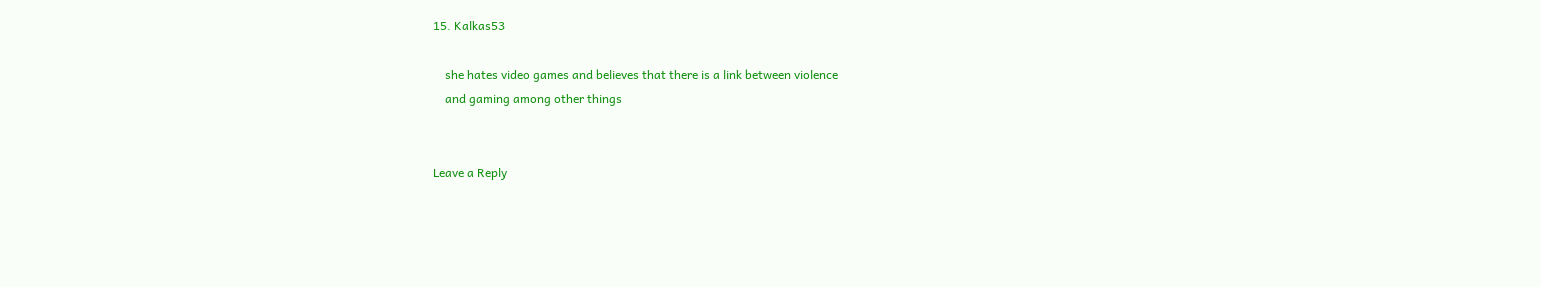15. Kalkas53

    she hates video games and believes that there is a link between violence
    and gaming among other things


Leave a Reply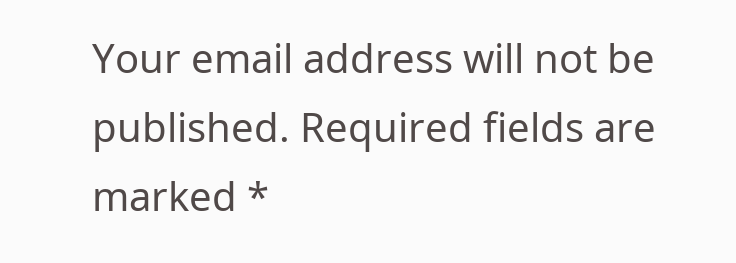Your email address will not be published. Required fields are marked *